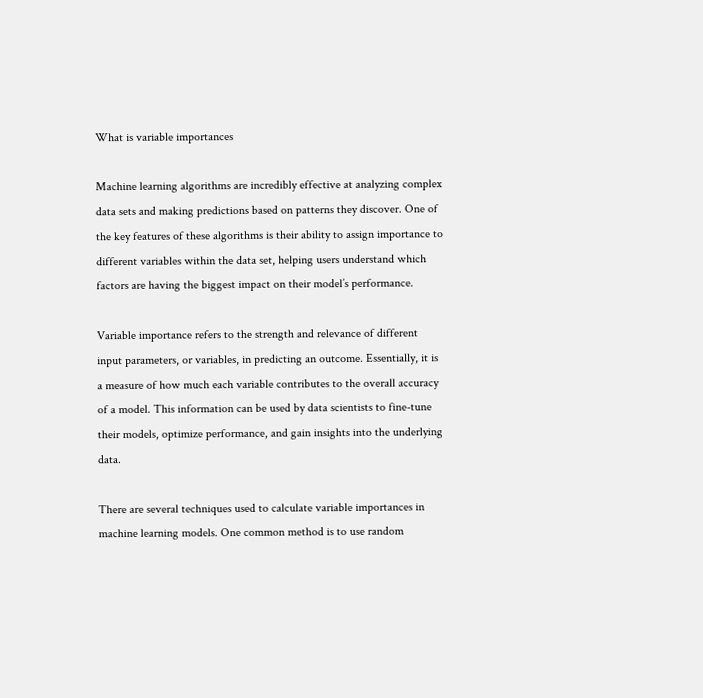What is variable importances

Machine learning algorithms are incredibly effective at analyzing complex data sets and making predictions based on patterns they discover. One of the key features of these algorithms is their ability to assign importance to different variables within the data set, helping users understand which factors are having the biggest impact on their model’s performance.

Variable importance refers to the strength and relevance of different input parameters, or variables, in predicting an outcome. Essentially, it is a measure of how much each variable contributes to the overall accuracy of a model. This information can be used by data scientists to fine-tune their models, optimize performance, and gain insights into the underlying data.

There are several techniques used to calculate variable importances in machine learning models. One common method is to use random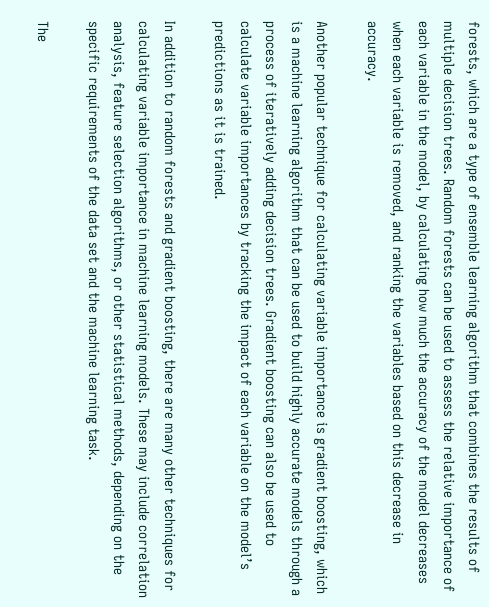forests, which are a type of ensemble learning algorithm that combines the results of multiple decision trees. Random forests can be used to assess the relative importance of each variable in the model, by calculating how much the accuracy of the model decreases when each variable is removed, and ranking the variables based on this decrease in accuracy.

Another popular technique for calculating variable importance is gradient boosting, which is a machine learning algorithm that can be used to build highly accurate models through a process of iteratively adding decision trees. Gradient boosting can also be used to calculate variable importances by tracking the impact of each variable on the model’s predictions as it is trained.

In addition to random forests and gradient boosting, there are many other techniques for calculating variable importance in machine learning models. These may include correlation analysis, feature selection algorithms, or other statistical methods, depending on the specific requirements of the data set and the machine learning task.

The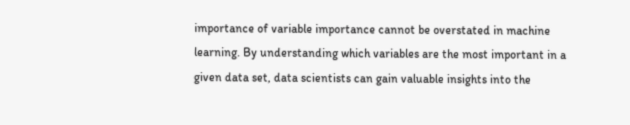importance of variable importance cannot be overstated in machine learning. By understanding which variables are the most important in a given data set, data scientists can gain valuable insights into the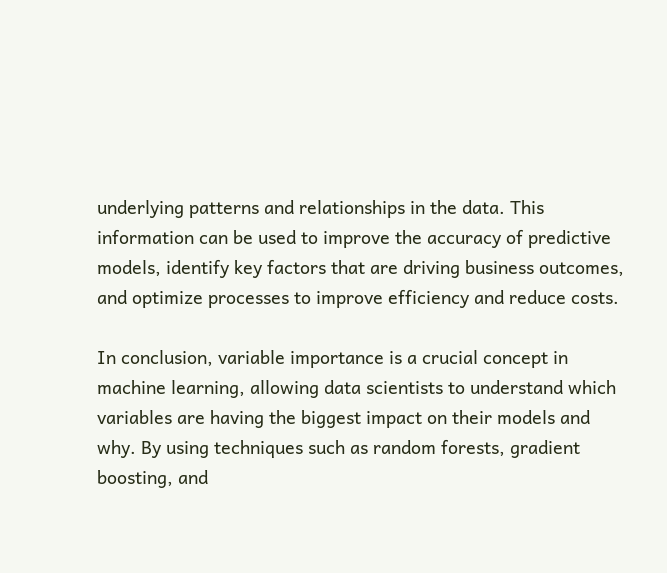underlying patterns and relationships in the data. This information can be used to improve the accuracy of predictive models, identify key factors that are driving business outcomes, and optimize processes to improve efficiency and reduce costs.

In conclusion, variable importance is a crucial concept in machine learning, allowing data scientists to understand which variables are having the biggest impact on their models and why. By using techniques such as random forests, gradient boosting, and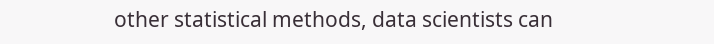other statistical methods, data scientists can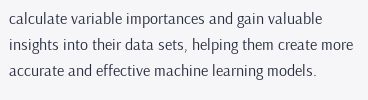calculate variable importances and gain valuable insights into their data sets, helping them create more accurate and effective machine learning models.